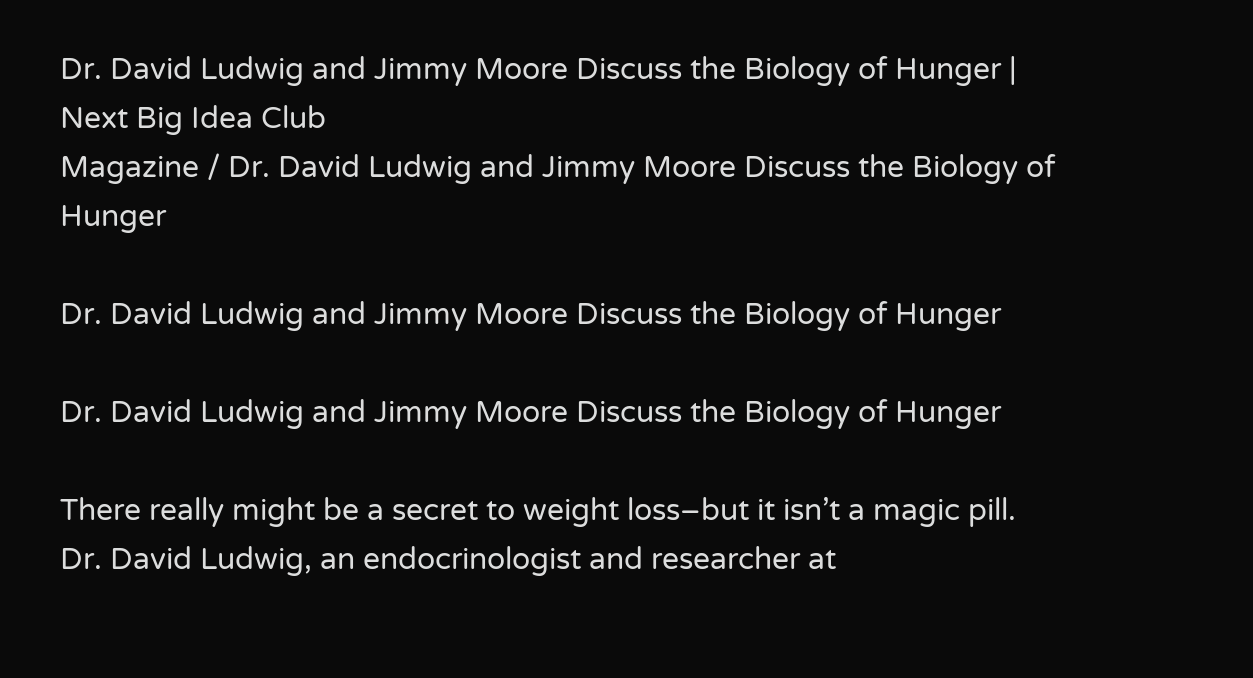Dr. David Ludwig and Jimmy Moore Discuss the Biology of Hunger | Next Big Idea Club
Magazine / Dr. David Ludwig and Jimmy Moore Discuss the Biology of Hunger

Dr. David Ludwig and Jimmy Moore Discuss the Biology of Hunger

Dr. David Ludwig and Jimmy Moore Discuss the Biology of Hunger

There really might be a secret to weight loss–but it isn’t a magic pill. Dr. David Ludwig, an endocrinologist and researcher at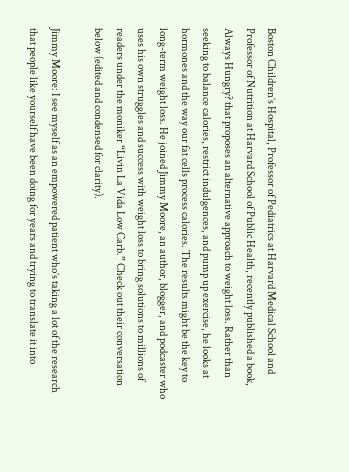Boston Children’s Hospital, Professor of Pediatrics at Harvard Medical School and Professor of Nutrition at Harvard School of Public Health, recently published a book, Always Hungry? that proposes an alternative approach to weight loss. Rather than seeking to balance calories, restrict indulgences, and pump up exercise, he looks at hormones and the way our fat cells process calories. The results might be the key to long-term weight loss. He joined Jimmy Moore, an author, blogger, and podcaster who uses his own struggles and success with weight loss to bring solutions to millions of readers under the moniker “Livin La Vida Low Carb.” Check out their conversation below (edited and condensed for clarity).

Jimmy Moore: I see myself as an empowered patient who’s taking a lot of the research that people like yourself have been doing for years and trying to translate it into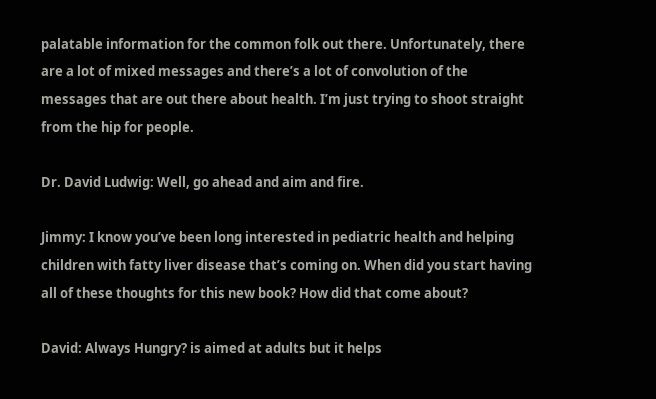palatable information for the common folk out there. Unfortunately, there are a lot of mixed messages and there’s a lot of convolution of the messages that are out there about health. I’m just trying to shoot straight from the hip for people.

Dr. David Ludwig: Well, go ahead and aim and fire.

Jimmy: I know you’ve been long interested in pediatric health and helping children with fatty liver disease that’s coming on. When did you start having all of these thoughts for this new book? How did that come about?

David: Always Hungry? is aimed at adults but it helps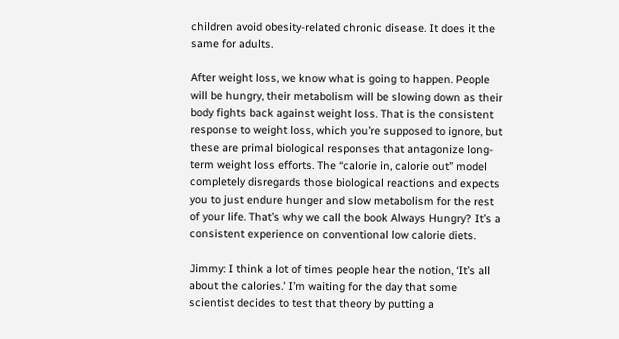children avoid obesity-related chronic disease. It does it the same for adults.

After weight loss, we know what is going to happen. People will be hungry, their metabolism will be slowing down as their body fights back against weight loss. That is the consistent response to weight loss, which you’re supposed to ignore, but these are primal biological responses that antagonize long-term weight loss efforts. The “calorie in, calorie out” model completely disregards those biological reactions and expects you to just endure hunger and slow metabolism for the rest of your life. That’s why we call the book Always Hungry? It’s a consistent experience on conventional low calorie diets.

Jimmy: I think a lot of times people hear the notion, ‘It’s all about the calories.’ I’m waiting for the day that some scientist decides to test that theory by putting a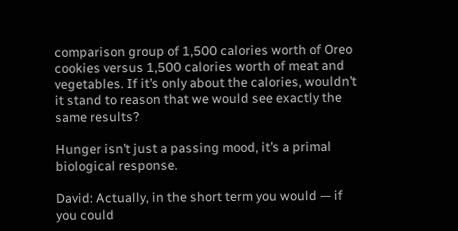comparison group of 1,500 calories worth of Oreo cookies versus 1,500 calories worth of meat and vegetables. If it’s only about the calories, wouldn’t it stand to reason that we would see exactly the same results?

Hunger isn’t just a passing mood, it’s a primal biological response.

David: Actually, in the short term you would — if you could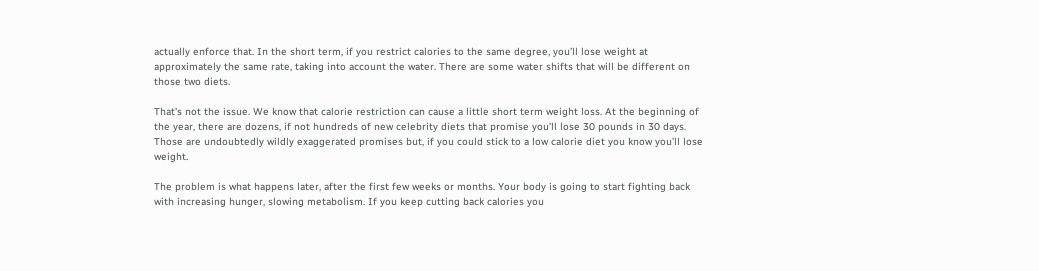actually enforce that. In the short term, if you restrict calories to the same degree, you’ll lose weight at approximately the same rate, taking into account the water. There are some water shifts that will be different on those two diets.

That’s not the issue. We know that calorie restriction can cause a little short term weight loss. At the beginning of the year, there are dozens, if not hundreds of new celebrity diets that promise you’ll lose 30 pounds in 30 days. Those are undoubtedly wildly exaggerated promises but, if you could stick to a low calorie diet you know you’ll lose weight.

The problem is what happens later, after the first few weeks or months. Your body is going to start fighting back with increasing hunger, slowing metabolism. If you keep cutting back calories you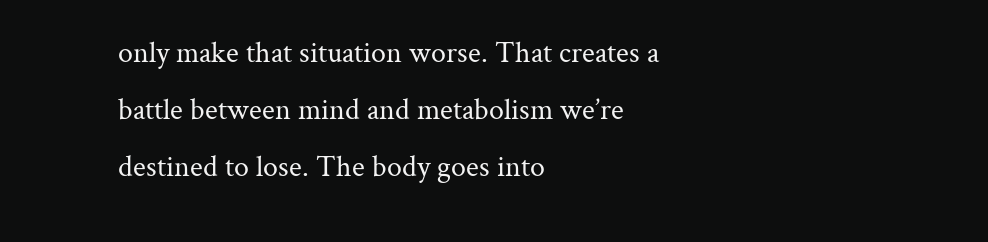only make that situation worse. That creates a battle between mind and metabolism we’re destined to lose. The body goes into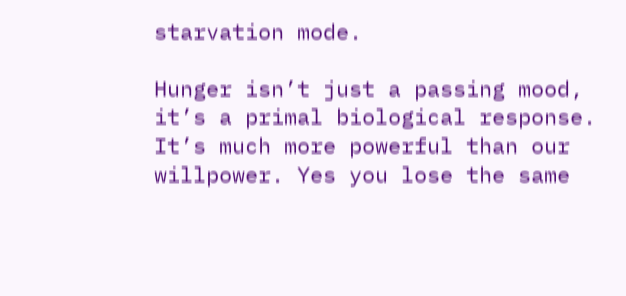starvation mode.

Hunger isn’t just a passing mood, it’s a primal biological response. It’s much more powerful than our willpower. Yes you lose the same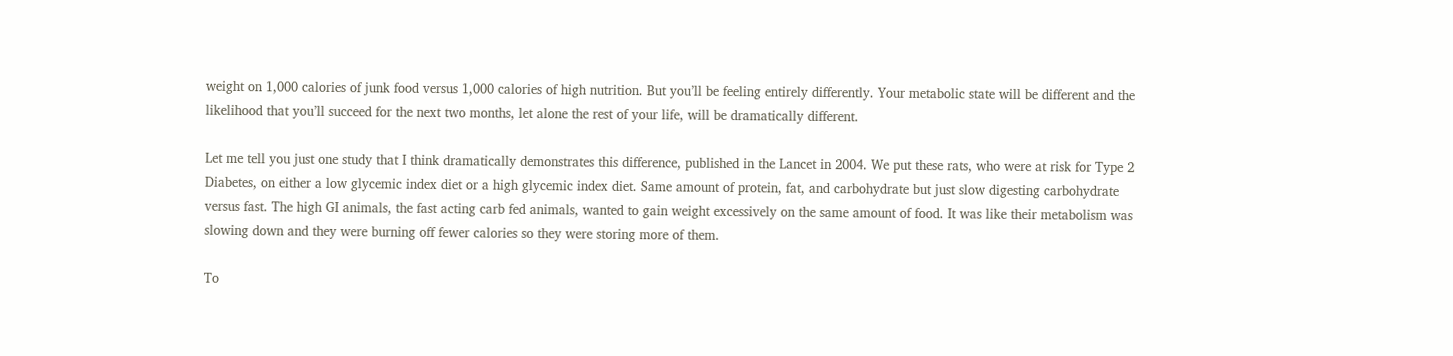weight on 1,000 calories of junk food versus 1,000 calories of high nutrition. But you’ll be feeling entirely differently. Your metabolic state will be different and the likelihood that you’ll succeed for the next two months, let alone the rest of your life, will be dramatically different.

Let me tell you just one study that I think dramatically demonstrates this difference, published in the Lancet in 2004. We put these rats, who were at risk for Type 2 Diabetes, on either a low glycemic index diet or a high glycemic index diet. Same amount of protein, fat, and carbohydrate but just slow digesting carbohydrate versus fast. The high GI animals, the fast acting carb fed animals, wanted to gain weight excessively on the same amount of food. It was like their metabolism was slowing down and they were burning off fewer calories so they were storing more of them.

To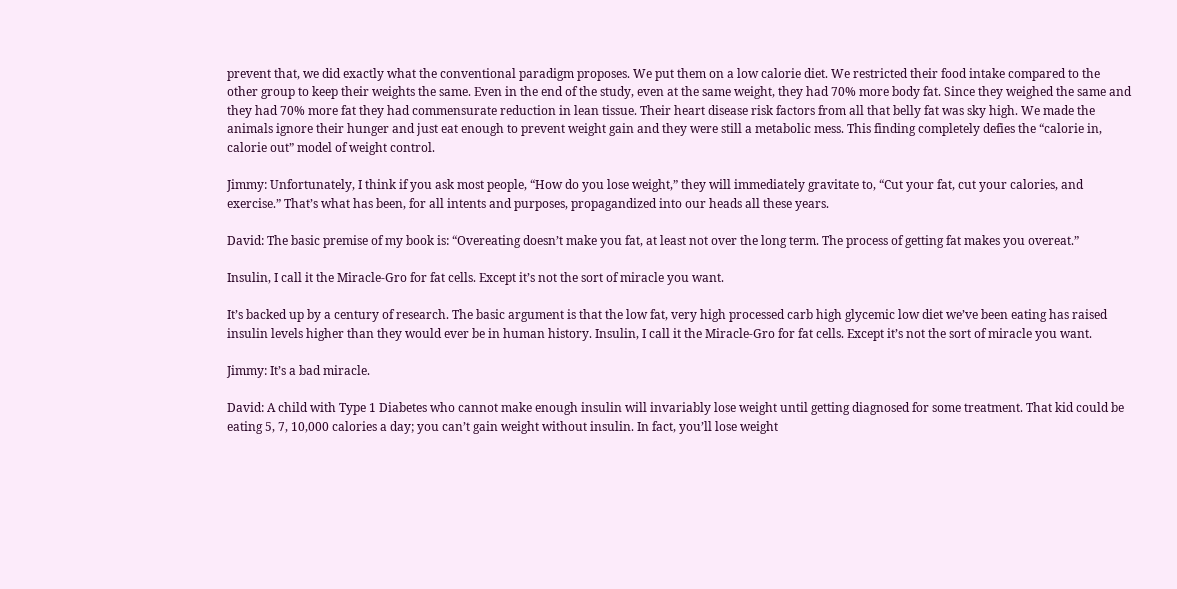prevent that, we did exactly what the conventional paradigm proposes. We put them on a low calorie diet. We restricted their food intake compared to the other group to keep their weights the same. Even in the end of the study, even at the same weight, they had 70% more body fat. Since they weighed the same and they had 70% more fat they had commensurate reduction in lean tissue. Their heart disease risk factors from all that belly fat was sky high. We made the animals ignore their hunger and just eat enough to prevent weight gain and they were still a metabolic mess. This finding completely defies the “calorie in, calorie out” model of weight control.

Jimmy: Unfortunately, I think if you ask most people, “How do you lose weight,” they will immediately gravitate to, “Cut your fat, cut your calories, and exercise.” That’s what has been, for all intents and purposes, propagandized into our heads all these years.

David: The basic premise of my book is: “Overeating doesn’t make you fat, at least not over the long term. The process of getting fat makes you overeat.”

Insulin, I call it the Miracle-Gro for fat cells. Except it’s not the sort of miracle you want.

It’s backed up by a century of research. The basic argument is that the low fat, very high processed carb high glycemic low diet we’ve been eating has raised insulin levels higher than they would ever be in human history. Insulin, I call it the Miracle-Gro for fat cells. Except it’s not the sort of miracle you want.

Jimmy: It’s a bad miracle.

David: A child with Type 1 Diabetes who cannot make enough insulin will invariably lose weight until getting diagnosed for some treatment. That kid could be eating 5, 7, 10,000 calories a day; you can’t gain weight without insulin. In fact, you’ll lose weight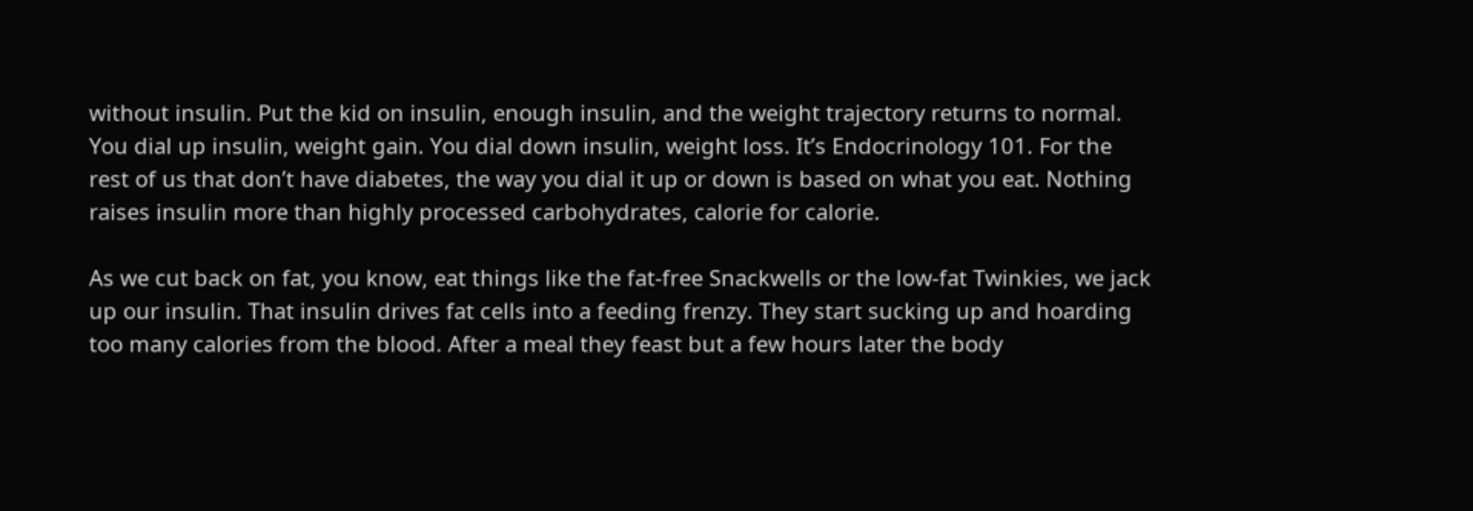without insulin. Put the kid on insulin, enough insulin, and the weight trajectory returns to normal. You dial up insulin, weight gain. You dial down insulin, weight loss. It’s Endocrinology 101. For the rest of us that don’t have diabetes, the way you dial it up or down is based on what you eat. Nothing raises insulin more than highly processed carbohydrates, calorie for calorie.

As we cut back on fat, you know, eat things like the fat-free Snackwells or the low-fat Twinkies, we jack up our insulin. That insulin drives fat cells into a feeding frenzy. They start sucking up and hoarding too many calories from the blood. After a meal they feast but a few hours later the body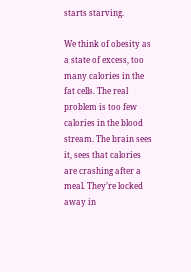starts starving.

We think of obesity as a state of excess, too many calories in the fat cells. The real problem is too few calories in the blood stream. The brain sees it, sees that calories are crashing after a meal. They’re locked away in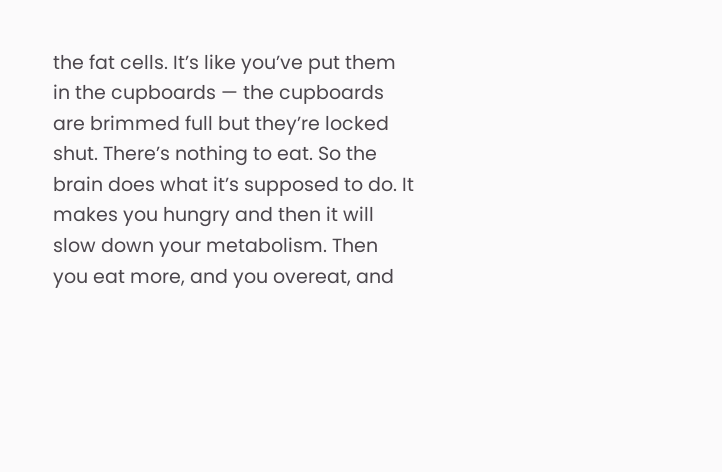the fat cells. It’s like you’ve put them in the cupboards — the cupboards are brimmed full but they’re locked shut. There’s nothing to eat. So the brain does what it’s supposed to do. It makes you hungry and then it will slow down your metabolism. Then you eat more, and you overeat, and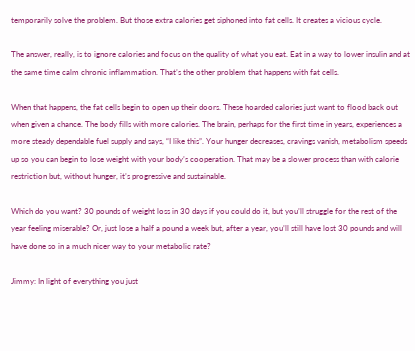temporarily solve the problem. But those extra calories get siphoned into fat cells. It creates a vicious cycle.

The answer, really, is to ignore calories and focus on the quality of what you eat. Eat in a way to lower insulin and at the same time calm chronic inflammation. That’s the other problem that happens with fat cells.

When that happens, the fat cells begin to open up their doors. These hoarded calories just want to flood back out when given a chance. The body fills with more calories. The brain, perhaps for the first time in years, experiences a more steady dependable fuel supply and says, “I like this”. Your hunger decreases, cravings vanish, metabolism speeds up so you can begin to lose weight with your body’s cooperation. That may be a slower process than with calorie restriction but, without hunger, it’s progressive and sustainable.

Which do you want? 30 pounds of weight loss in 30 days if you could do it, but you’ll struggle for the rest of the year feeling miserable? Or, just lose a half a pound a week but, after a year, you’ll still have lost 30 pounds and will have done so in a much nicer way to your metabolic rate?

Jimmy: In light of everything you just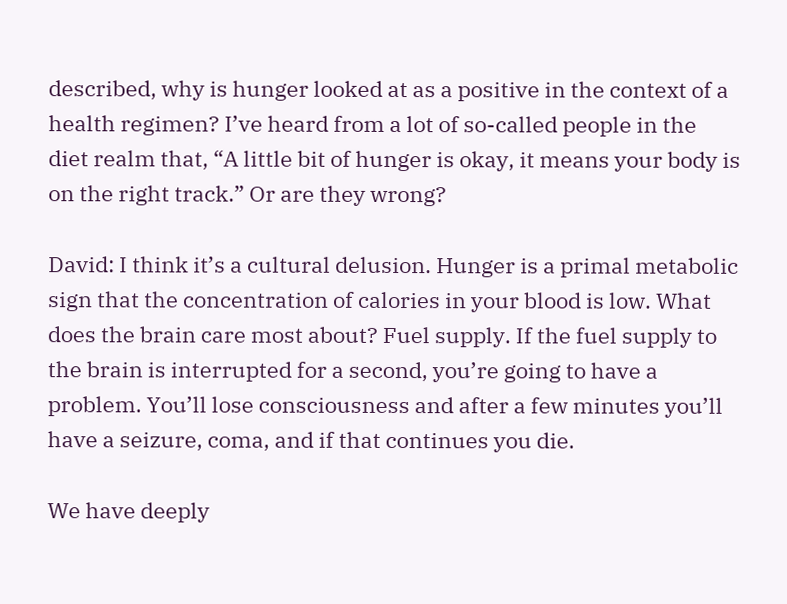described, why is hunger looked at as a positive in the context of a health regimen? I’ve heard from a lot of so-called people in the diet realm that, “A little bit of hunger is okay, it means your body is on the right track.” Or are they wrong?

David: I think it’s a cultural delusion. Hunger is a primal metabolic sign that the concentration of calories in your blood is low. What does the brain care most about? Fuel supply. If the fuel supply to the brain is interrupted for a second, you’re going to have a problem. You’ll lose consciousness and after a few minutes you’ll have a seizure, coma, and if that continues you die.

We have deeply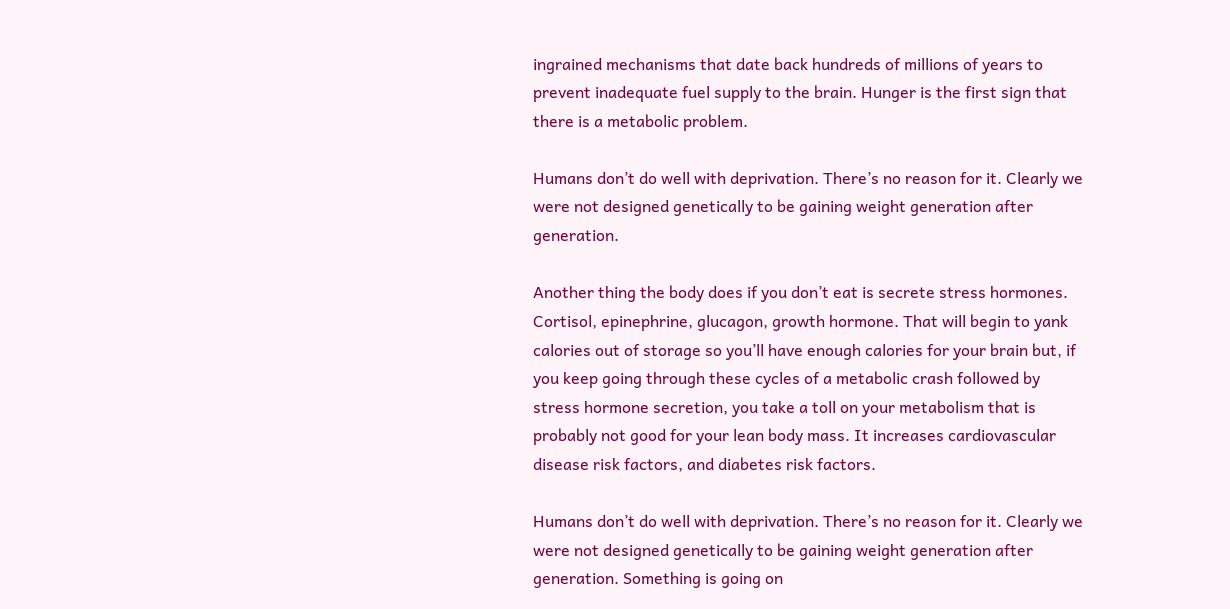ingrained mechanisms that date back hundreds of millions of years to prevent inadequate fuel supply to the brain. Hunger is the first sign that there is a metabolic problem.

Humans don’t do well with deprivation. There’s no reason for it. Clearly we were not designed genetically to be gaining weight generation after generation.

Another thing the body does if you don’t eat is secrete stress hormones. Cortisol, epinephrine, glucagon, growth hormone. That will begin to yank calories out of storage so you’ll have enough calories for your brain but, if you keep going through these cycles of a metabolic crash followed by stress hormone secretion, you take a toll on your metabolism that is probably not good for your lean body mass. It increases cardiovascular disease risk factors, and diabetes risk factors.

Humans don’t do well with deprivation. There’s no reason for it. Clearly we were not designed genetically to be gaining weight generation after generation. Something is going on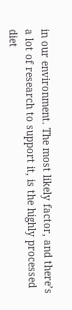in our environment. The most likely factor, and there’s a lot of research to support it, is the highly processed diet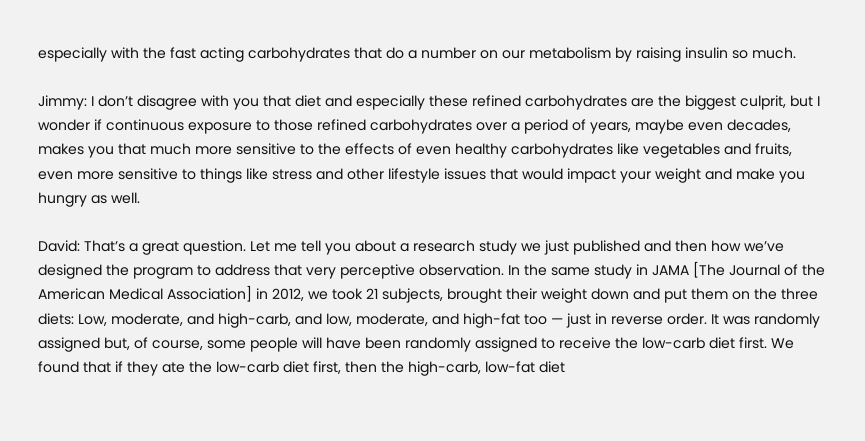especially with the fast acting carbohydrates that do a number on our metabolism by raising insulin so much.

Jimmy: I don’t disagree with you that diet and especially these refined carbohydrates are the biggest culprit, but I wonder if continuous exposure to those refined carbohydrates over a period of years, maybe even decades, makes you that much more sensitive to the effects of even healthy carbohydrates like vegetables and fruits, even more sensitive to things like stress and other lifestyle issues that would impact your weight and make you hungry as well.

David: That’s a great question. Let me tell you about a research study we just published and then how we’ve designed the program to address that very perceptive observation. In the same study in JAMA [The Journal of the American Medical Association] in 2012, we took 21 subjects, brought their weight down and put them on the three diets: Low, moderate, and high-carb, and low, moderate, and high-fat too — just in reverse order. It was randomly assigned but, of course, some people will have been randomly assigned to receive the low-carb diet first. We found that if they ate the low-carb diet first, then the high-carb, low-fat diet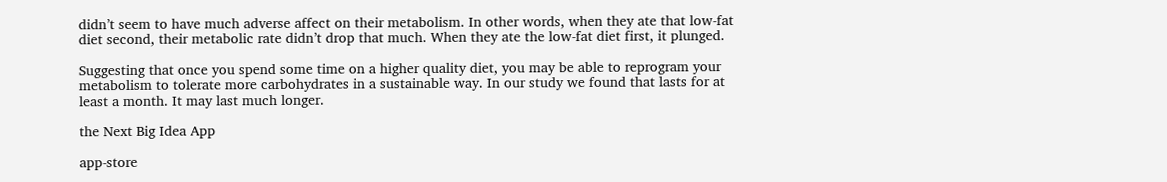didn’t seem to have much adverse affect on their metabolism. In other words, when they ate that low-fat diet second, their metabolic rate didn’t drop that much. When they ate the low-fat diet first, it plunged.

Suggesting that once you spend some time on a higher quality diet, you may be able to reprogram your metabolism to tolerate more carbohydrates in a sustainable way. In our study we found that lasts for at least a month. It may last much longer.

the Next Big Idea App

app-store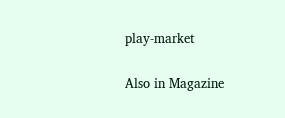play-market

Also in Magazine